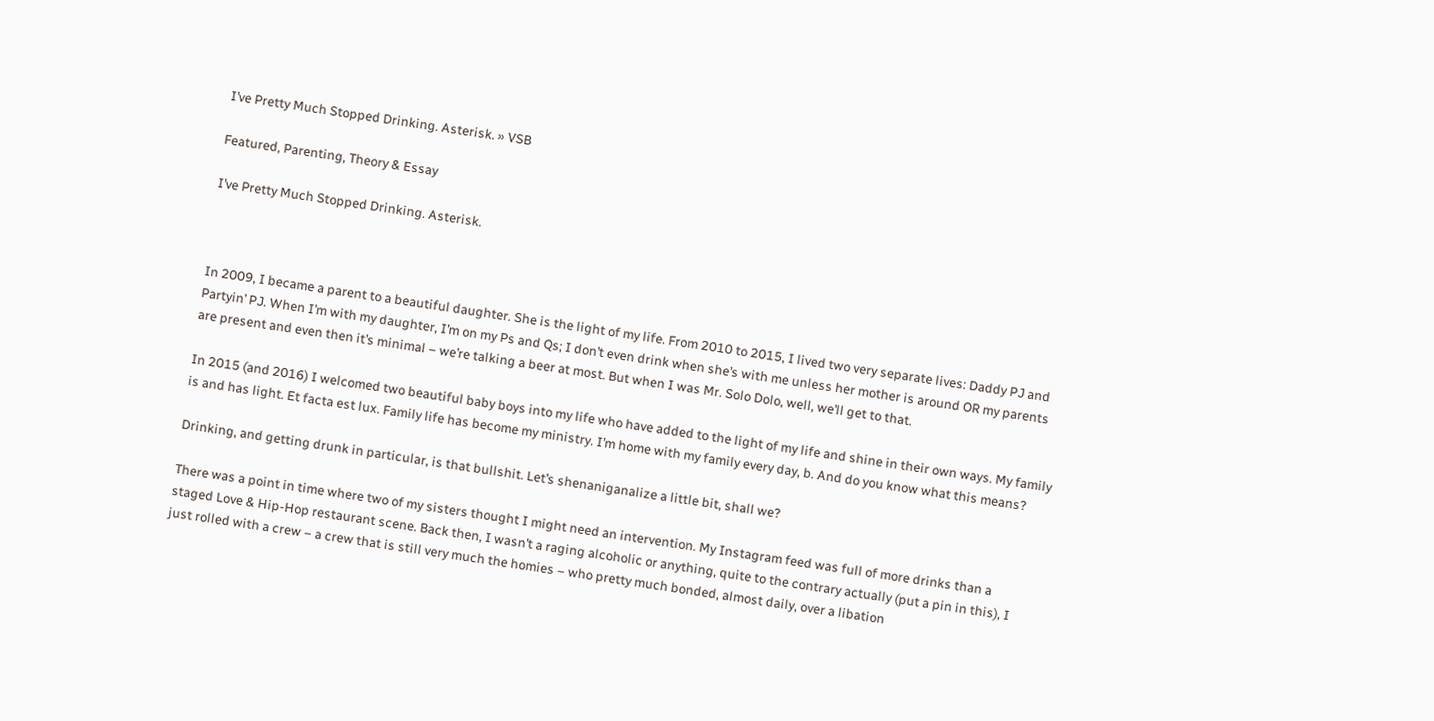I’ve Pretty Much Stopped Drinking. Asterisk. » VSB

Featured, Parenting, Theory & Essay

I’ve Pretty Much Stopped Drinking. Asterisk.



In 2009, I became a parent to a beautiful daughter. She is the light of my life. From 2010 to 2015, I lived two very separate lives: Daddy PJ and Partyin’ PJ. When I’m with my daughter, I’m on my Ps and Qs; I don’t even drink when she’s with me unless her mother is around OR my parents are present and even then it’s minimal – we’re talking a beer at most. But when I was Mr. Solo Dolo, well, we’ll get to that.

In 2015 (and 2016) I welcomed two beautiful baby boys into my life who have added to the light of my life and shine in their own ways. My family is and has light. Et facta est lux. Family life has become my ministry. I’m home with my family every day, b. And do you know what this means?

Drinking, and getting drunk in particular, is that bullshit. Let’s shenaniganalize a little bit, shall we?

There was a point in time where two of my sisters thought I might need an intervention. My Instagram feed was full of more drinks than a staged Love & Hip-Hop restaurant scene. Back then, I wasn’t a raging alcoholic or anything, quite to the contrary actually (put a pin in this), I just rolled with a crew – a crew that is still very much the homies – who pretty much bonded, almost daily, over a libation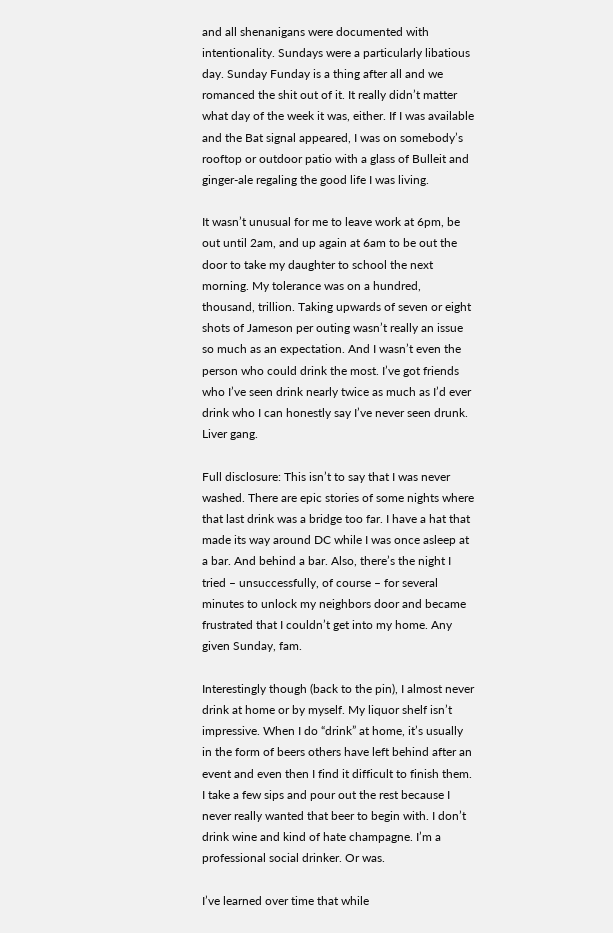and all shenanigans were documented with intentionality. Sundays were a particularly libatious day. Sunday Funday is a thing after all and we romanced the shit out of it. It really didn’t matter what day of the week it was, either. If I was available and the Bat signal appeared, I was on somebody’s rooftop or outdoor patio with a glass of Bulleit and ginger-ale regaling the good life I was living.

It wasn’t unusual for me to leave work at 6pm, be out until 2am, and up again at 6am to be out the door to take my daughter to school the next morning. My tolerance was on a hundred, thousand, trillion. Taking upwards of seven or eight shots of Jameson per outing wasn’t really an issue so much as an expectation. And I wasn’t even the person who could drink the most. I’ve got friends who I’ve seen drink nearly twice as much as I’d ever drink who I can honestly say I’ve never seen drunk. Liver gang.

Full disclosure: This isn’t to say that I was never washed. There are epic stories of some nights where that last drink was a bridge too far. I have a hat that made its way around DC while I was once asleep at a bar. And behind a bar. Also, there’s the night I tried – unsuccessfully, of course – for several minutes to unlock my neighbors door and became frustrated that I couldn’t get into my home. Any given Sunday, fam.

Interestingly though (back to the pin), I almost never drink at home or by myself. My liquor shelf isn’t impressive. When I do “drink” at home, it’s usually in the form of beers others have left behind after an event and even then I find it difficult to finish them. I take a few sips and pour out the rest because I never really wanted that beer to begin with. I don’t drink wine and kind of hate champagne. I’m a professional social drinker. Or was.

I’ve learned over time that while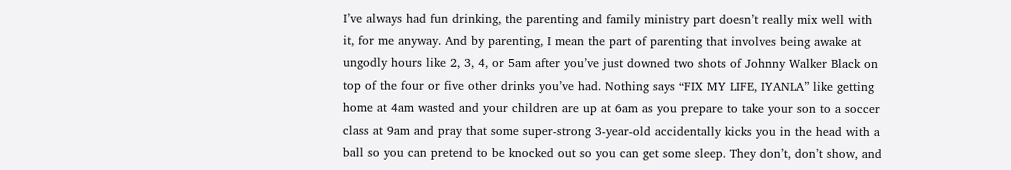I’ve always had fun drinking, the parenting and family ministry part doesn’t really mix well with it, for me anyway. And by parenting, I mean the part of parenting that involves being awake at ungodly hours like 2, 3, 4, or 5am after you’ve just downed two shots of Johnny Walker Black on top of the four or five other drinks you’ve had. Nothing says “FIX MY LIFE, IYANLA” like getting home at 4am wasted and your children are up at 6am as you prepare to take your son to a soccer class at 9am and pray that some super-strong 3-year-old accidentally kicks you in the head with a ball so you can pretend to be knocked out so you can get some sleep. They don’t, don’t show, and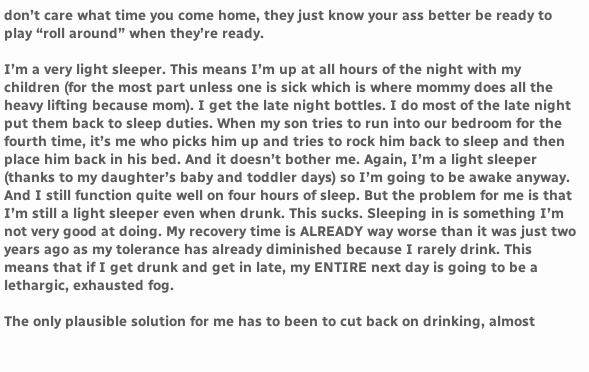don’t care what time you come home, they just know your ass better be ready to play “roll around” when they’re ready.

I’m a very light sleeper. This means I’m up at all hours of the night with my children (for the most part unless one is sick which is where mommy does all the heavy lifting because mom). I get the late night bottles. I do most of the late night put them back to sleep duties. When my son tries to run into our bedroom for the fourth time, it’s me who picks him up and tries to rock him back to sleep and then place him back in his bed. And it doesn’t bother me. Again, I’m a light sleeper (thanks to my daughter’s baby and toddler days) so I’m going to be awake anyway. And I still function quite well on four hours of sleep. But the problem for me is that I’m still a light sleeper even when drunk. This sucks. Sleeping in is something I’m not very good at doing. My recovery time is ALREADY way worse than it was just two years ago as my tolerance has already diminished because I rarely drink. This means that if I get drunk and get in late, my ENTIRE next day is going to be a lethargic, exhausted fog.

The only plausible solution for me has to been to cut back on drinking, almost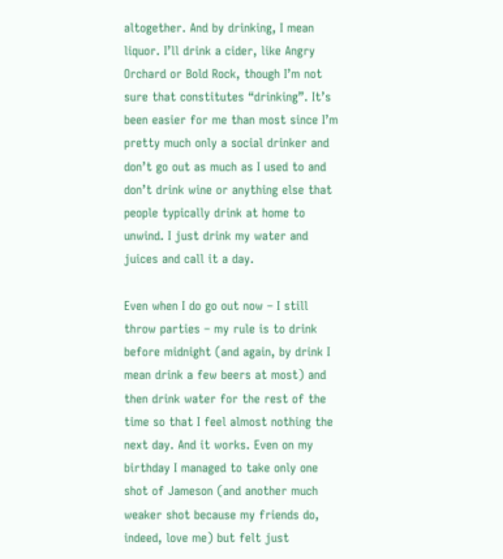altogether. And by drinking, I mean liquor. I’ll drink a cider, like Angry Orchard or Bold Rock, though I’m not sure that constitutes “drinking”. It’s been easier for me than most since I’m pretty much only a social drinker and don’t go out as much as I used to and don’t drink wine or anything else that people typically drink at home to unwind. I just drink my water and juices and call it a day.

Even when I do go out now – I still throw parties – my rule is to drink before midnight (and again, by drink I mean drink a few beers at most) and then drink water for the rest of the time so that I feel almost nothing the next day. And it works. Even on my birthday I managed to take only one shot of Jameson (and another much weaker shot because my friends do, indeed, love me) but felt just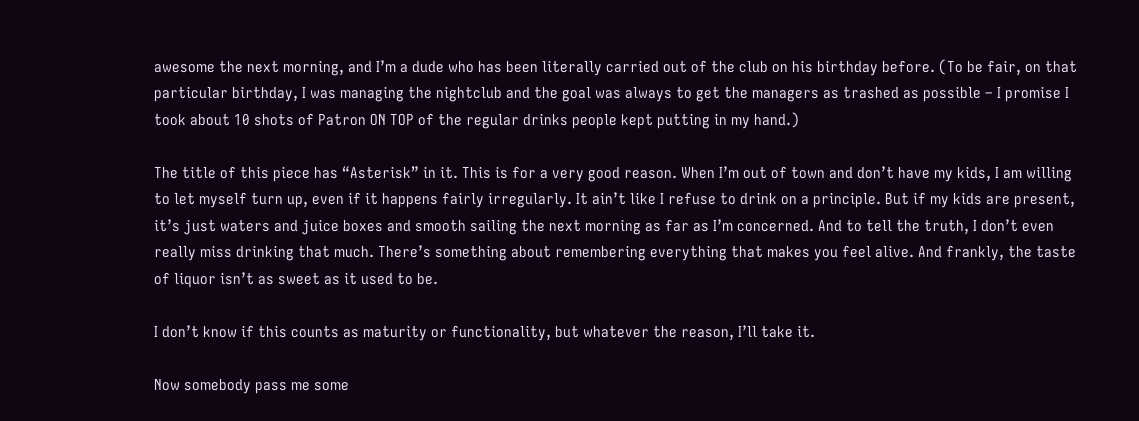awesome the next morning, and I’m a dude who has been literally carried out of the club on his birthday before. (To be fair, on that particular birthday, I was managing the nightclub and the goal was always to get the managers as trashed as possible – I promise I took about 10 shots of Patron ON TOP of the regular drinks people kept putting in my hand.)

The title of this piece has “Asterisk” in it. This is for a very good reason. When I’m out of town and don’t have my kids, I am willing to let myself turn up, even if it happens fairly irregularly. It ain’t like I refuse to drink on a principle. But if my kids are present, it’s just waters and juice boxes and smooth sailing the next morning as far as I’m concerned. And to tell the truth, I don’t even really miss drinking that much. There’s something about remembering everything that makes you feel alive. And frankly, the taste of liquor isn’t as sweet as it used to be.

I don’t know if this counts as maturity or functionality, but whatever the reason, I’ll take it.

Now somebody pass me some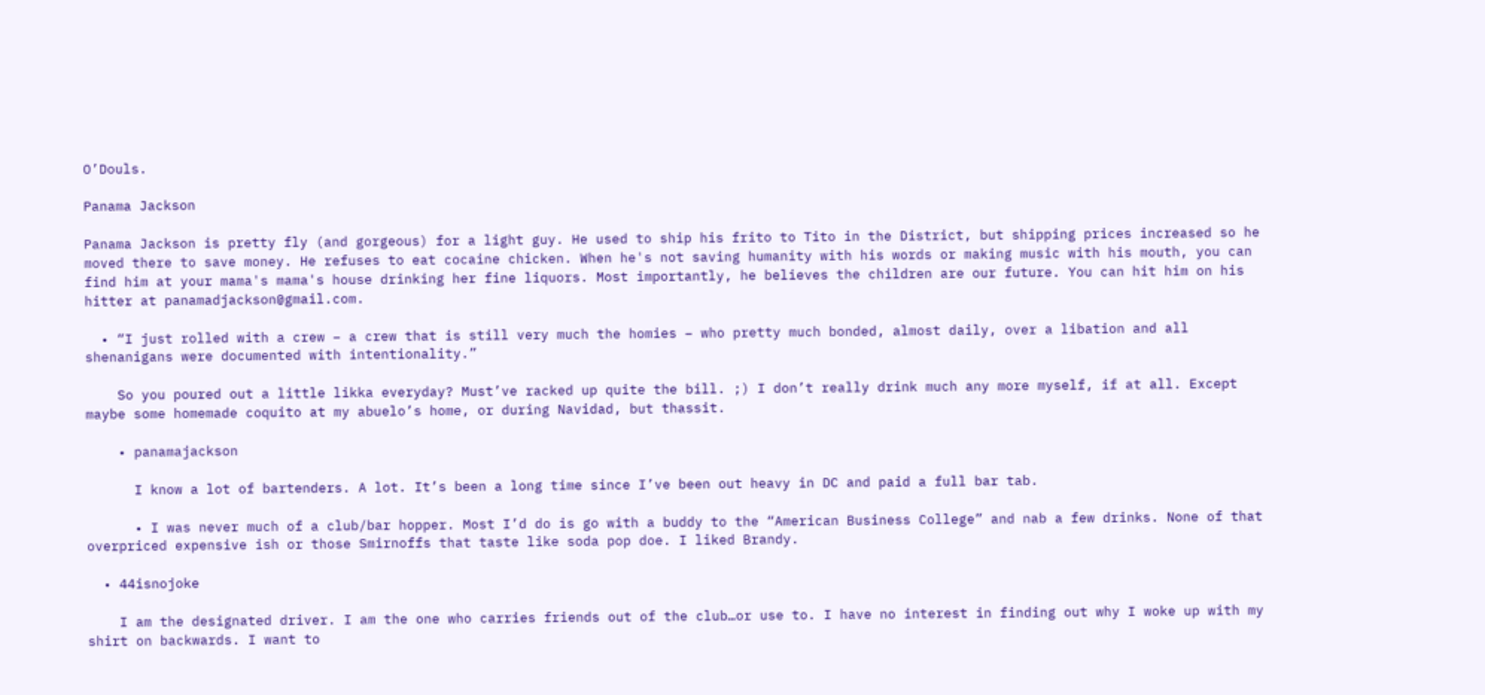O’Douls.

Panama Jackson

Panama Jackson is pretty fly (and gorgeous) for a light guy. He used to ship his frito to Tito in the District, but shipping prices increased so he moved there to save money. He refuses to eat cocaine chicken. When he's not saving humanity with his words or making music with his mouth, you can find him at your mama's mama's house drinking her fine liquors. Most importantly, he believes the children are our future. You can hit him on his hitter at panamadjackson@gmail.com.

  • “I just rolled with a crew – a crew that is still very much the homies – who pretty much bonded, almost daily, over a libation and all shenanigans were documented with intentionality.”

    So you poured out a little likka everyday? Must’ve racked up quite the bill. ;) I don’t really drink much any more myself, if at all. Except maybe some homemade coquito at my abuelo’s home, or during Navidad, but thassit.

    • panamajackson

      I know a lot of bartenders. A lot. It’s been a long time since I’ve been out heavy in DC and paid a full bar tab.

      • I was never much of a club/bar hopper. Most I’d do is go with a buddy to the “American Business College” and nab a few drinks. None of that overpriced expensive ish or those Smirnoffs that taste like soda pop doe. I liked Brandy.

  • 44isnojoke

    I am the designated driver. I am the one who carries friends out of the club…or use to. I have no interest in finding out why I woke up with my shirt on backwards. I want to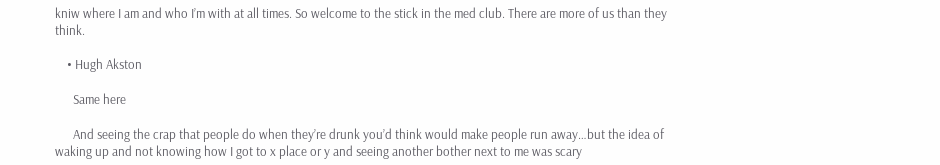kniw where I am and who I’m with at all times. So welcome to the stick in the med club. There are more of us than they think.

    • Hugh Akston

      Same here

      And seeing the crap that people do when they’re drunk you’d think would make people run away…but the idea of waking up and not knowing how I got to x place or y and seeing another bother next to me was scary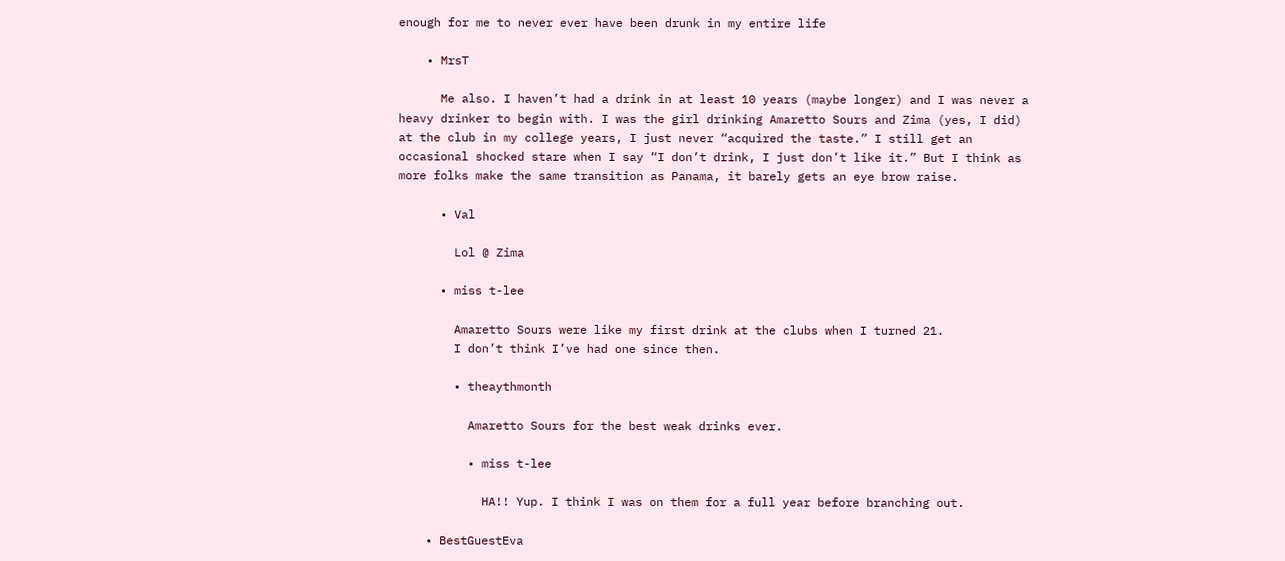enough for me to never ever have been drunk in my entire life

    • MrsT

      Me also. I haven’t had a drink in at least 10 years (maybe longer) and I was never a heavy drinker to begin with. I was the girl drinking Amaretto Sours and Zima (yes, I did) at the club in my college years, I just never “acquired the taste.” I still get an occasional shocked stare when I say “I don’t drink, I just don’t like it.” But I think as more folks make the same transition as Panama, it barely gets an eye brow raise.

      • Val

        Lol @ Zima

      • miss t-lee

        Amaretto Sours were like my first drink at the clubs when I turned 21.
        I don’t think I’ve had one since then.

        • theaythmonth

          Amaretto Sours for the best weak drinks ever.

          • miss t-lee

            HA!! Yup. I think I was on them for a full year before branching out.

    • BestGuestEva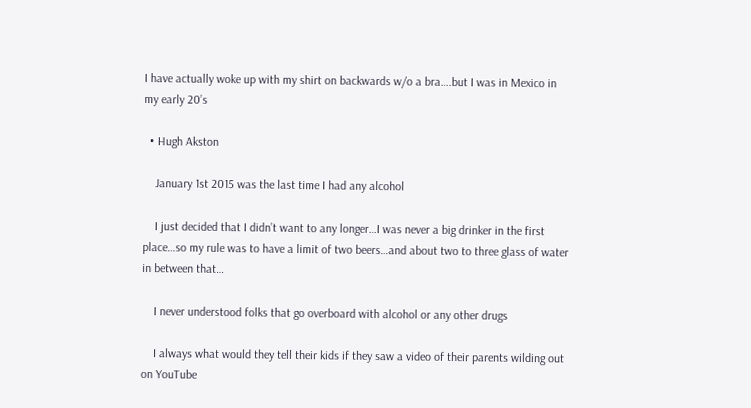I have actually woke up with my shirt on backwards w/o a bra….but I was in Mexico in my early 20’s

  • Hugh Akston

    January 1st 2015 was the last time I had any alcohol

    I just decided that I didn’t want to any longer…I was never a big drinker in the first place…so my rule was to have a limit of two beers…and about two to three glass of water in between that…

    I never understood folks that go overboard with alcohol or any other drugs

    I always what would they tell their kids if they saw a video of their parents wilding out on YouTube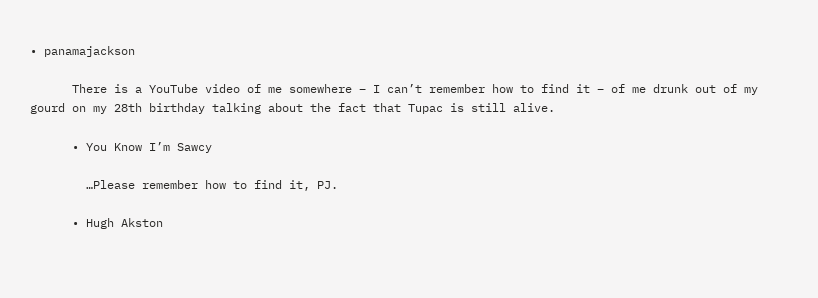• panamajackson

      There is a YouTube video of me somewhere – I can’t remember how to find it – of me drunk out of my gourd on my 28th birthday talking about the fact that Tupac is still alive.

      • You Know I’m Sawcy

        …Please remember how to find it, PJ.

      • Hugh Akston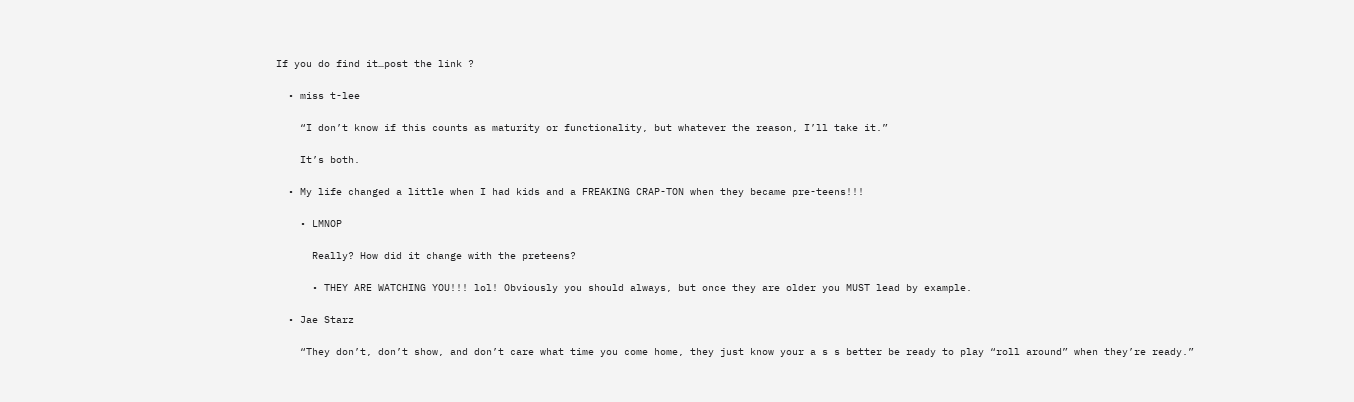If you do find it…post the link ?

  • miss t-lee

    “I don’t know if this counts as maturity or functionality, but whatever the reason, I’ll take it.”

    It’s both.

  • My life changed a little when I had kids and a FREAKING CRAP-TON when they became pre-teens!!!

    • LMNOP

      Really? How did it change with the preteens?

      • THEY ARE WATCHING YOU!!! lol! Obviously you should always, but once they are older you MUST lead by example.

  • Jae Starz

    “They don’t, don’t show, and don’t care what time you come home, they just know your a s s better be ready to play “roll around” when they’re ready.”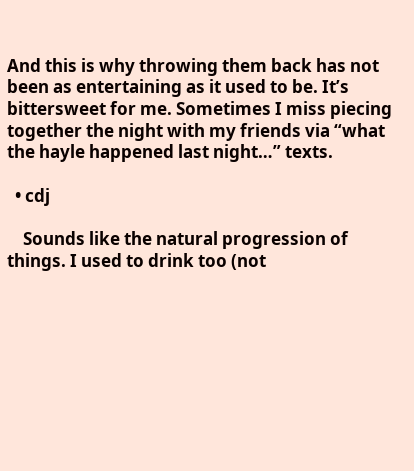And this is why throwing them back has not been as entertaining as it used to be. It’s bittersweet for me. Sometimes I miss piecing together the night with my friends via “what the hayle happened last night…” texts.

  • cdj

    Sounds like the natural progression of things. I used to drink too (not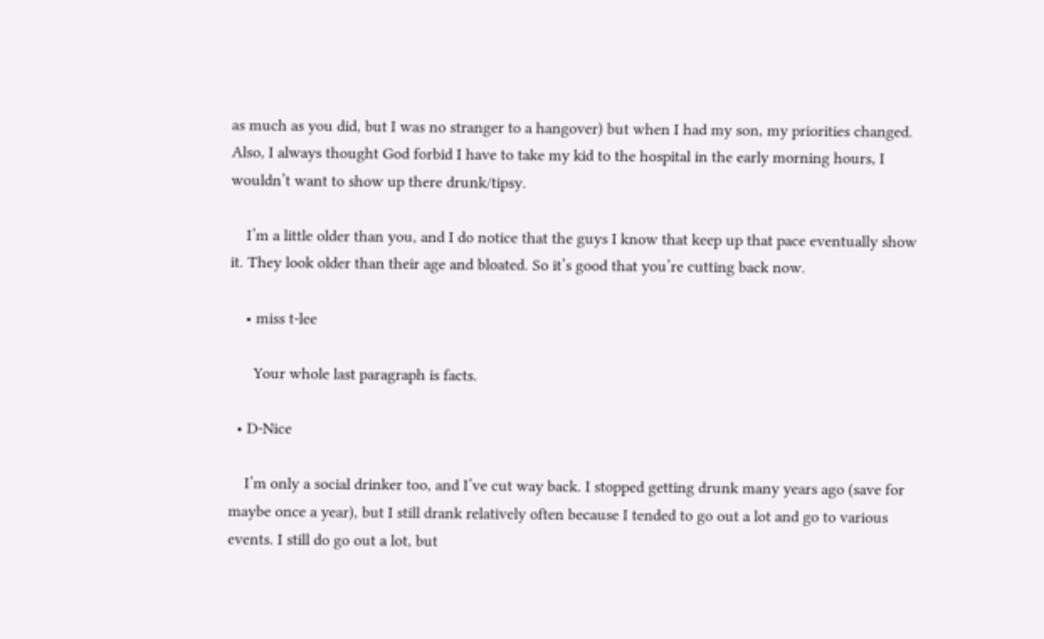as much as you did, but I was no stranger to a hangover) but when I had my son, my priorities changed. Also, I always thought God forbid I have to take my kid to the hospital in the early morning hours, I wouldn’t want to show up there drunk/tipsy.

    I’m a little older than you, and I do notice that the guys I know that keep up that pace eventually show it. They look older than their age and bloated. So it’s good that you’re cutting back now.

    • miss t-lee

      Your whole last paragraph is facts.

  • D-Nice

    I’m only a social drinker too, and I’ve cut way back. I stopped getting drunk many years ago (save for maybe once a year), but I still drank relatively often because I tended to go out a lot and go to various events. I still do go out a lot, but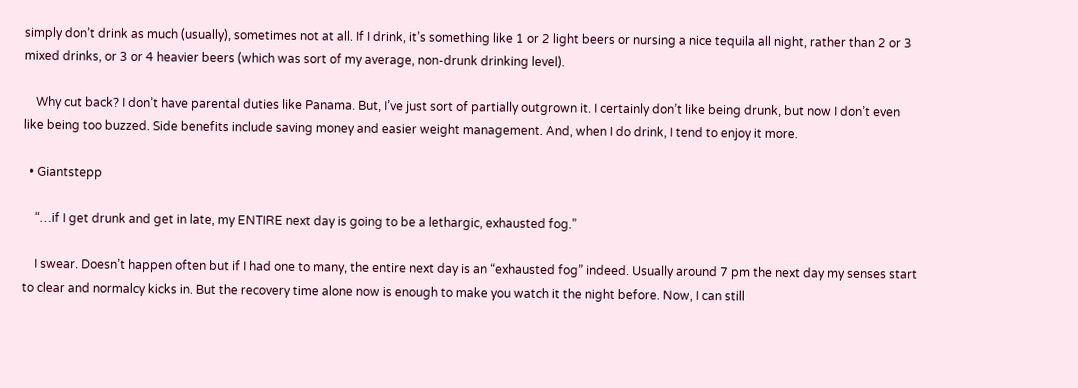simply don’t drink as much (usually), sometimes not at all. If I drink, it’s something like 1 or 2 light beers or nursing a nice tequila all night, rather than 2 or 3 mixed drinks, or 3 or 4 heavier beers (which was sort of my average, non-drunk drinking level).

    Why cut back? I don’t have parental duties like Panama. But, I’ve just sort of partially outgrown it. I certainly don’t like being drunk, but now I don’t even like being too buzzed. Side benefits include saving money and easier weight management. And, when I do drink, I tend to enjoy it more.

  • Giantstepp

    “…if I get drunk and get in late, my ENTIRE next day is going to be a lethargic, exhausted fog.”

    I swear. Doesn’t happen often but if I had one to many, the entire next day is an “exhausted fog” indeed. Usually around 7 pm the next day my senses start to clear and normalcy kicks in. But the recovery time alone now is enough to make you watch it the night before. Now, I can still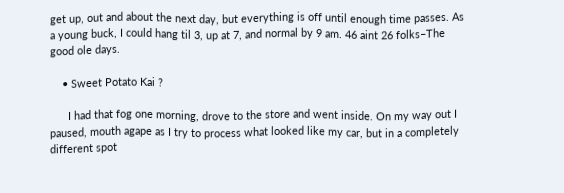get up, out and about the next day, but everything is off until enough time passes. As a young buck, I could hang til 3, up at 7, and normal by 9 am. 46 aint 26 folks–The good ole days.

    • Sweet Potato Kai ?

      I had that fog one morning, drove to the store and went inside. On my way out I paused, mouth agape as I try to process what looked like my car, but in a completely different spot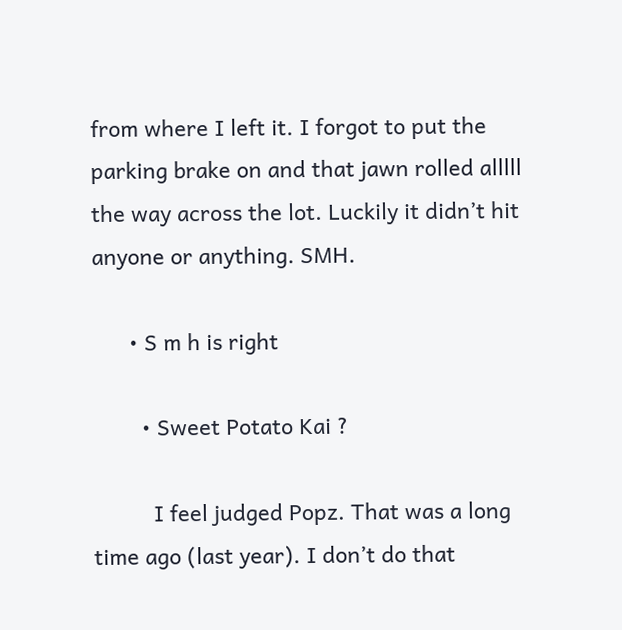from where I left it. I forgot to put the parking brake on and that jawn rolled alllll the way across the lot. Luckily it didn’t hit anyone or anything. SMH.

      • S m h is right

        • Sweet Potato Kai ?

          I feel judged Popz. That was a long time ago (last year). I don’t do that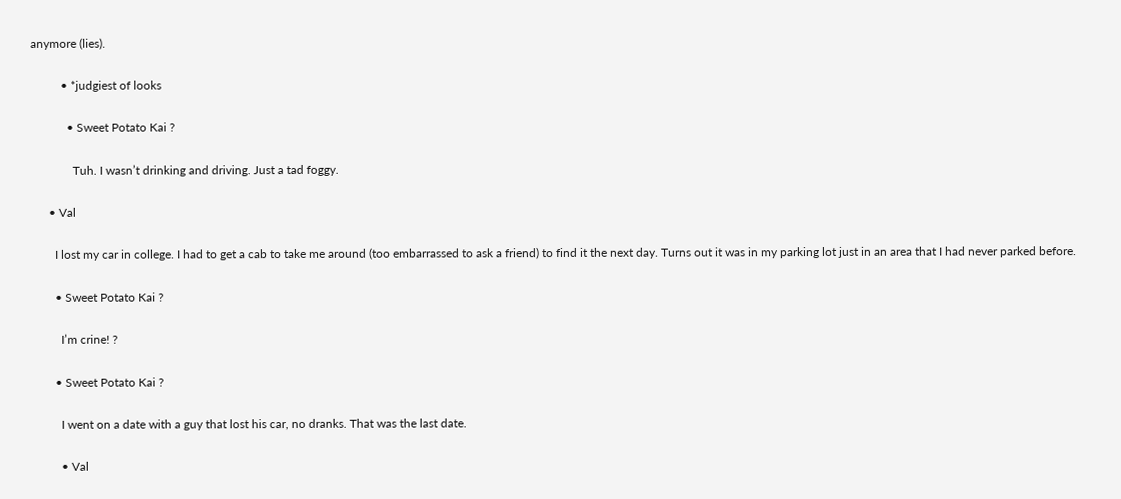anymore (lies).

          • *judgiest of looks

            • Sweet Potato Kai ?

              Tuh. I wasn’t drinking and driving. Just a tad foggy.

      • Val

        I lost my car in college. I had to get a cab to take me around (too embarrassed to ask a friend) to find it the next day. Turns out it was in my parking lot just in an area that I had never parked before.

        • Sweet Potato Kai ?

          I’m crine! ?

        • Sweet Potato Kai ?

          I went on a date with a guy that lost his car, no dranks. That was the last date.

          • Val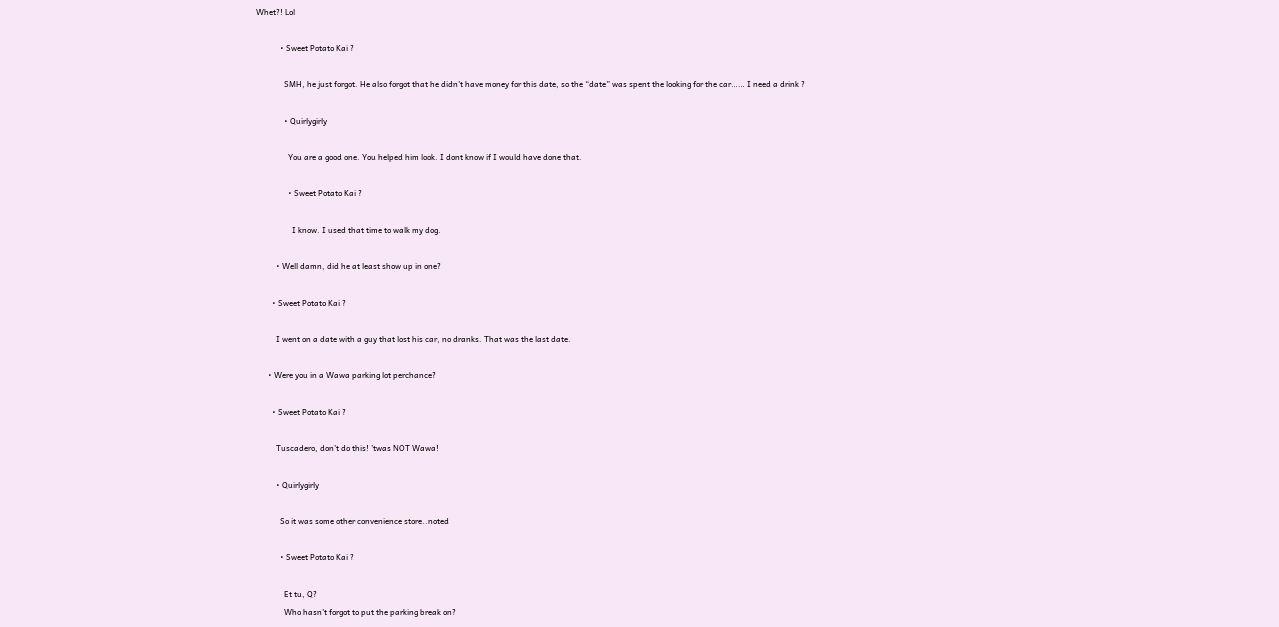Whet?! Lol

            • Sweet Potato Kai ?

              SMH, he just forgot. He also forgot that he didn’t have money for this date, so the “date” was spent the looking for the car…… I need a drink ?

              • Quirlygirly

                You are a good one. You helped him look. I dont know if I would have done that.

                • Sweet Potato Kai ?

                  I know. I used that time to walk my dog.

          • Well damn, did he at least show up in one?

        • Sweet Potato Kai ?

          I went on a date with a guy that lost his car, no dranks. That was the last date.

      • Were you in a Wawa parking lot perchance?

        • Sweet Potato Kai ?

          Tuscadero, don’t do this! ’twas NOT Wawa!

          • Quirlygirly

            So it was some other convenience store..noted

            • Sweet Potato Kai ?

              Et tu, Q?
              Who hasn’t forgot to put the parking break on?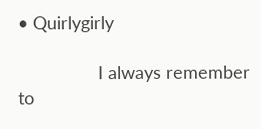• Quirlygirly

                I always remember to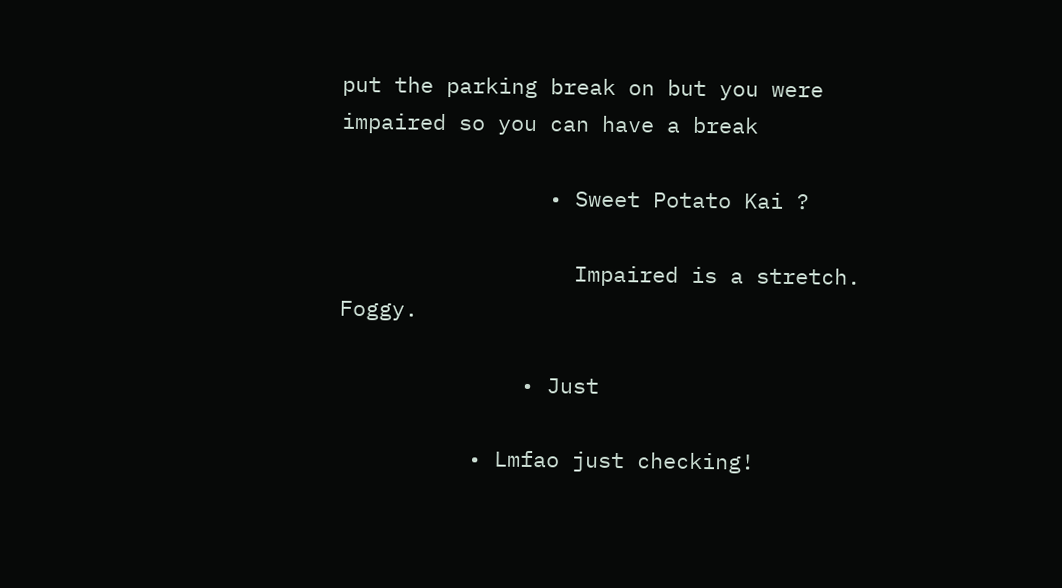put the parking break on but you were impaired so you can have a break

                • Sweet Potato Kai ?

                  Impaired is a stretch. Foggy.

              • Just

          • Lmfao just checking!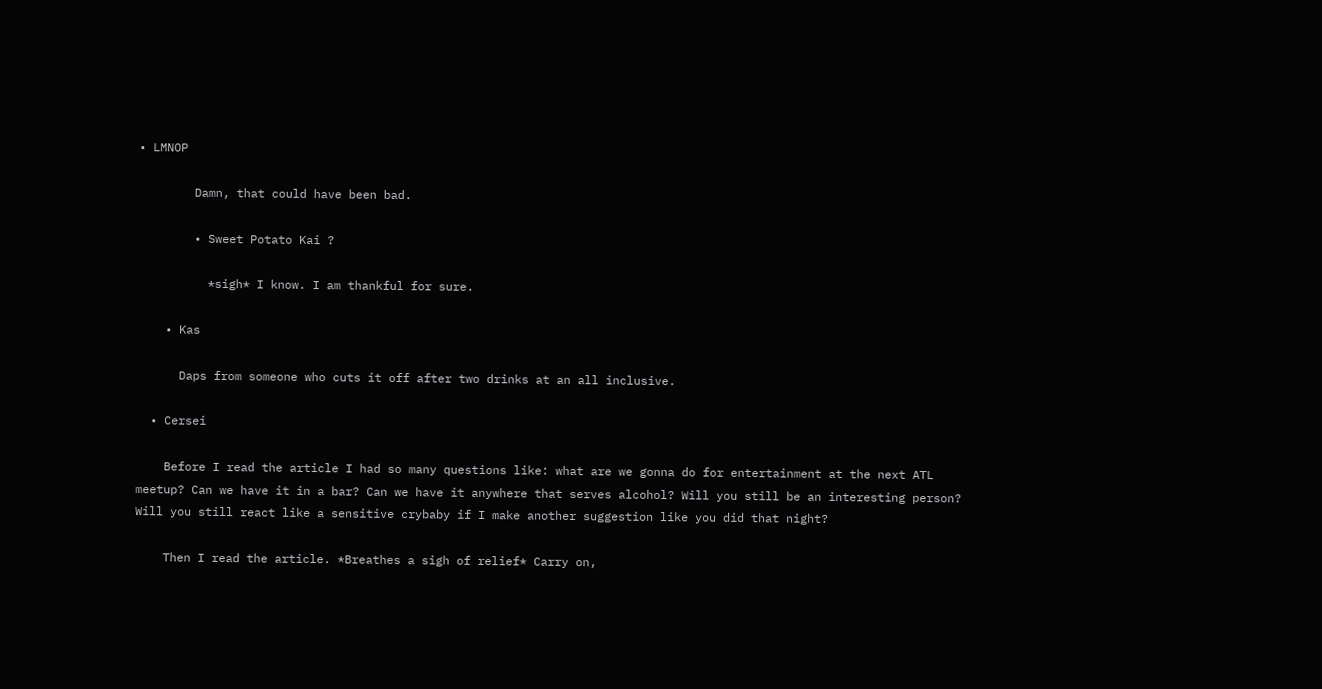• LMNOP

        Damn, that could have been bad.

        • Sweet Potato Kai ?

          *sigh* I know. I am thankful for sure.

    • Kas

      Daps from someone who cuts it off after two drinks at an all inclusive.

  • Cersei

    Before I read the article I had so many questions like: what are we gonna do for entertainment at the next ATL meetup? Can we have it in a bar? Can we have it anywhere that serves alcohol? Will you still be an interesting person? Will you still react like a sensitive crybaby if I make another suggestion like you did that night?

    Then I read the article. *Breathes a sigh of relief* Carry on,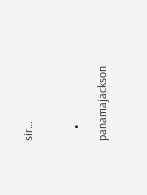sir…

    • panamajackson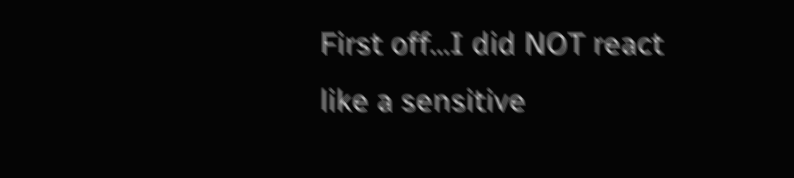First off…I did NOT react like a sensitive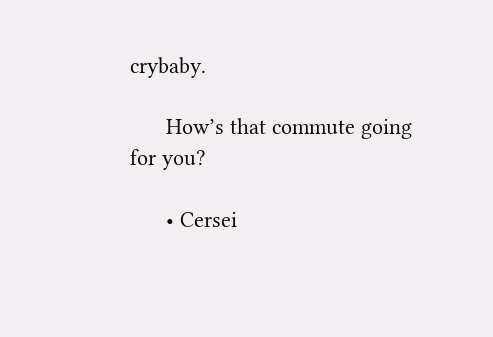crybaby.

      How’s that commute going for you?

      • Cersei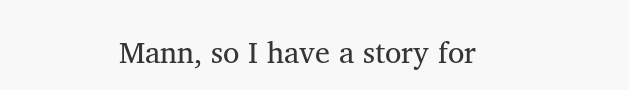Mann, so I have a story for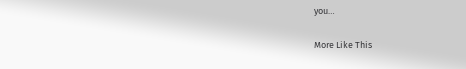you…

More Like This